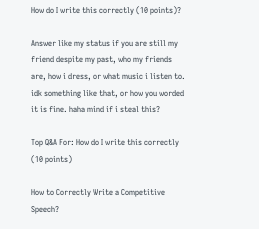How do I write this correctly (10 points)?

Answer like my status if you are still my friend despite my past, who my friends are, how i dress, or what music i listen to. idk something like that, or how you worded it is fine. haha mind if i steal this?

Top Q&A For: How do I write this correctly (10 points)

How to Correctly Write a Competitive Speech?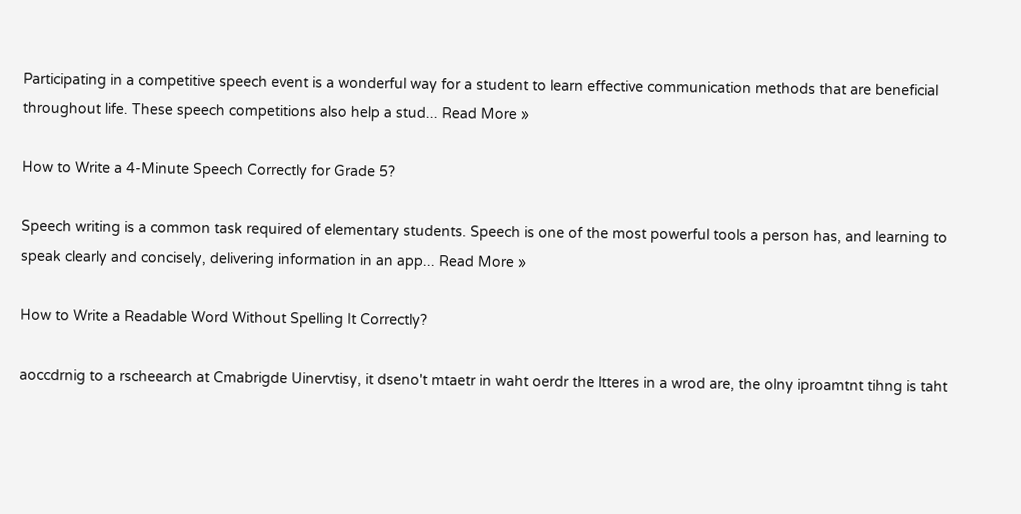Participating in a competitive speech event is a wonderful way for a student to learn effective communication methods that are beneficial throughout life. These speech competitions also help a stud... Read More »

How to Write a 4-Minute Speech Correctly for Grade 5?

Speech writing is a common task required of elementary students. Speech is one of the most powerful tools a person has, and learning to speak clearly and concisely, delivering information in an app... Read More »

How to Write a Readable Word Without Spelling It Correctly?

aoccdrnig to a rscheearch at Cmabrigde Uinervtisy, it dseno't mtaetr in waht oerdr the ltteres in a wrod are, the olny iproamtnt tihng is taht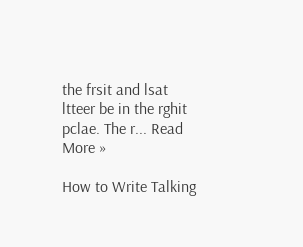the frsit and lsat ltteer be in the rghit pclae. The r... Read More »

How to Write Talking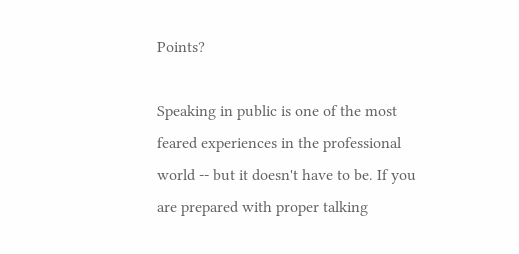Points?

Speaking in public is one of the most feared experiences in the professional world -- but it doesn't have to be. If you are prepared with proper talking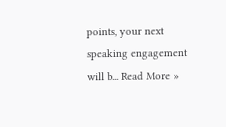points, your next speaking engagement will b... Read More »